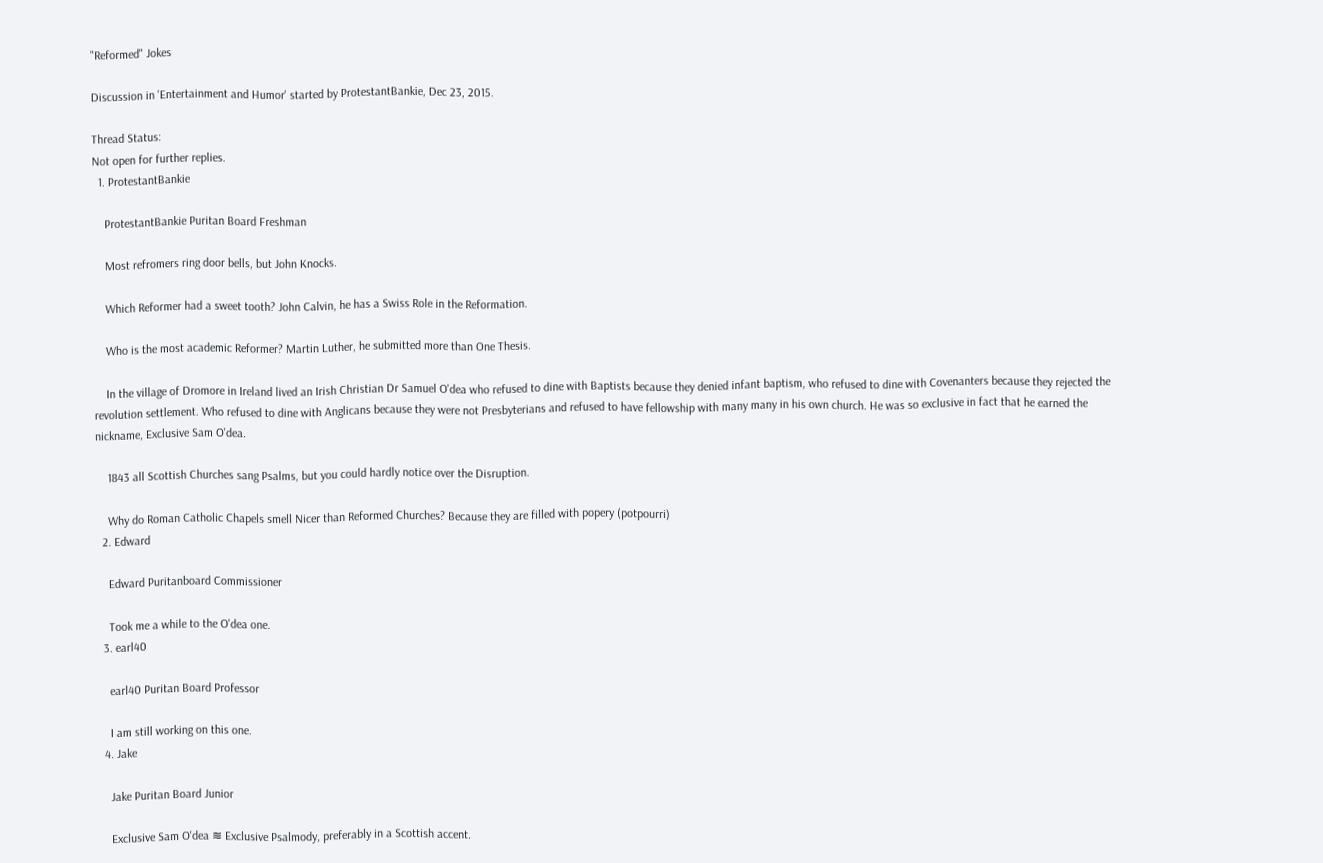"Reformed" Jokes

Discussion in 'Entertainment and Humor' started by ProtestantBankie, Dec 23, 2015.

Thread Status:
Not open for further replies.
  1. ProtestantBankie

    ProtestantBankie Puritan Board Freshman

    Most refromers ring door bells, but John Knocks.

    Which Reformer had a sweet tooth? John Calvin, he has a Swiss Role in the Reformation.

    Who is the most academic Reformer? Martin Luther, he submitted more than One Thesis.

    In the village of Dromore in Ireland lived an Irish Christian Dr Samuel O'dea who refused to dine with Baptists because they denied infant baptism, who refused to dine with Covenanters because they rejected the revolution settlement. Who refused to dine with Anglicans because they were not Presbyterians and refused to have fellowship with many many in his own church. He was so exclusive in fact that he earned the nickname, Exclusive Sam O'dea.

    1843 all Scottish Churches sang Psalms, but you could hardly notice over the Disruption.

    Why do Roman Catholic Chapels smell Nicer than Reformed Churches? Because they are filled with popery (potpourri)
  2. Edward

    Edward Puritanboard Commissioner

    Took me a while to the O'dea one.
  3. earl40

    earl40 Puritan Board Professor

    I am still working on this one.
  4. Jake

    Jake Puritan Board Junior

    Exclusive Sam O'dea ≋ Exclusive Psalmody, preferably in a Scottish accent.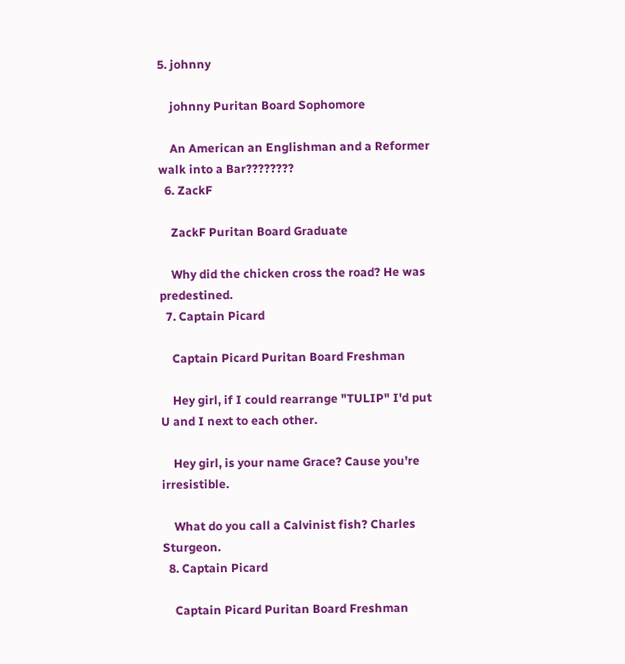5. johnny

    johnny Puritan Board Sophomore

    An American an Englishman and a Reformer walk into a Bar????????
  6. ZackF

    ZackF Puritan Board Graduate

    Why did the chicken cross the road? He was predestined.
  7. Captain Picard

    Captain Picard Puritan Board Freshman

    Hey girl, if I could rearrange "TULIP" I'd put U and I next to each other.

    Hey girl, is your name Grace? Cause you're irresistible.

    What do you call a Calvinist fish? Charles Sturgeon.
  8. Captain Picard

    Captain Picard Puritan Board Freshman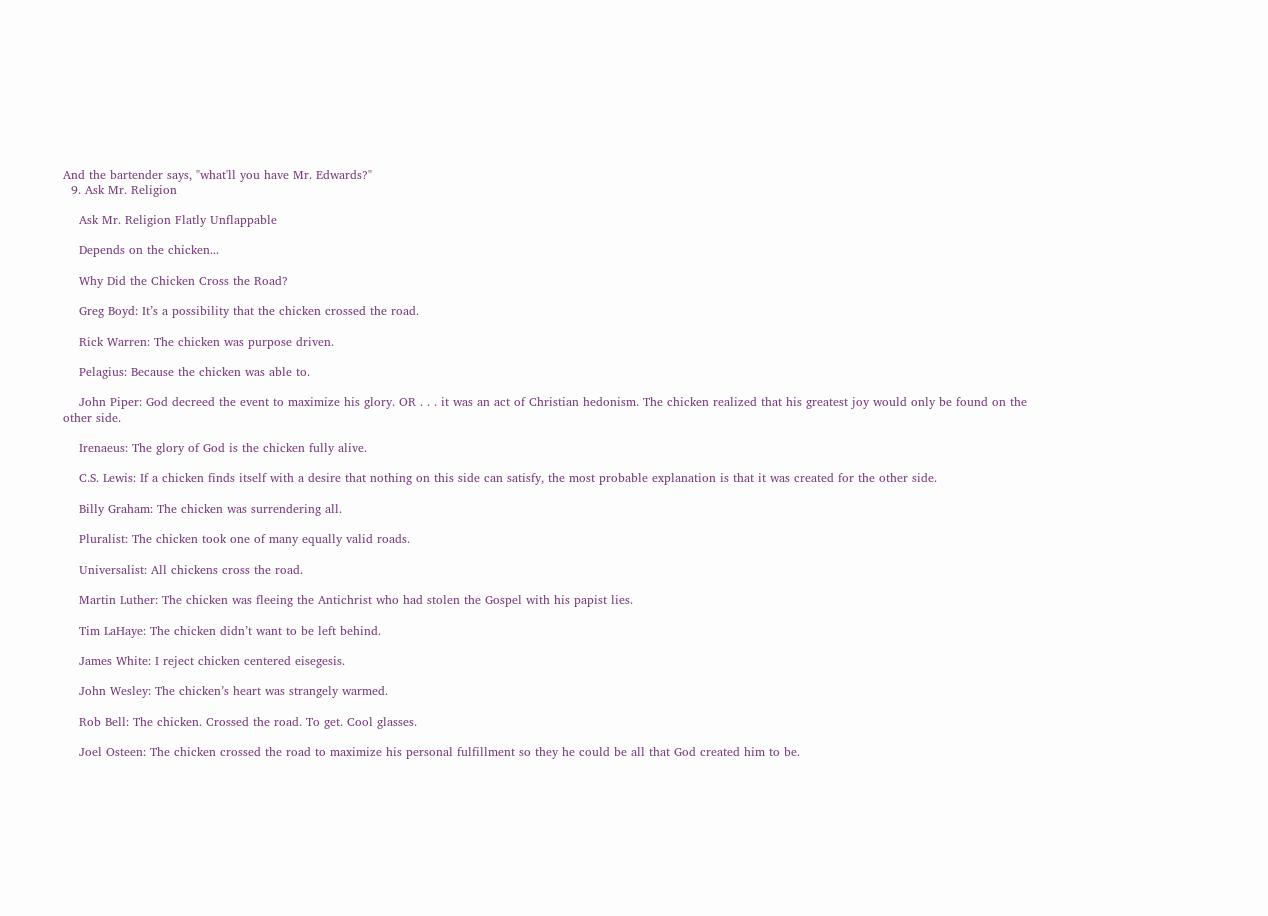And the bartender says, "what'll you have Mr. Edwards?"
  9. Ask Mr. Religion

    Ask Mr. Religion Flatly Unflappable

    Depends on the chicken...

    Why Did the Chicken Cross the Road?

    Greg Boyd: It’s a possibility that the chicken crossed the road.

    Rick Warren: The chicken was purpose driven.

    Pelagius: Because the chicken was able to.

    John Piper: God decreed the event to maximize his glory. OR . . . it was an act of Christian hedonism. The chicken realized that his greatest joy would only be found on the other side.

    Irenaeus: The glory of God is the chicken fully alive.

    C.S. Lewis: If a chicken finds itself with a desire that nothing on this side can satisfy, the most probable explanation is that it was created for the other side.

    Billy Graham: The chicken was surrendering all.

    Pluralist: The chicken took one of many equally valid roads.

    Universalist: All chickens cross the road.

    Martin Luther: The chicken was fleeing the Antichrist who had stolen the Gospel with his papist lies.

    Tim LaHaye: The chicken didn’t want to be left behind.

    James White: I reject chicken centered eisegesis.

    John Wesley: The chicken’s heart was strangely warmed.

    Rob Bell: The chicken. Crossed the road. To get. Cool glasses.

    Joel Osteen: The chicken crossed the road to maximize his personal fulfillment so they he could be all that God created him to be.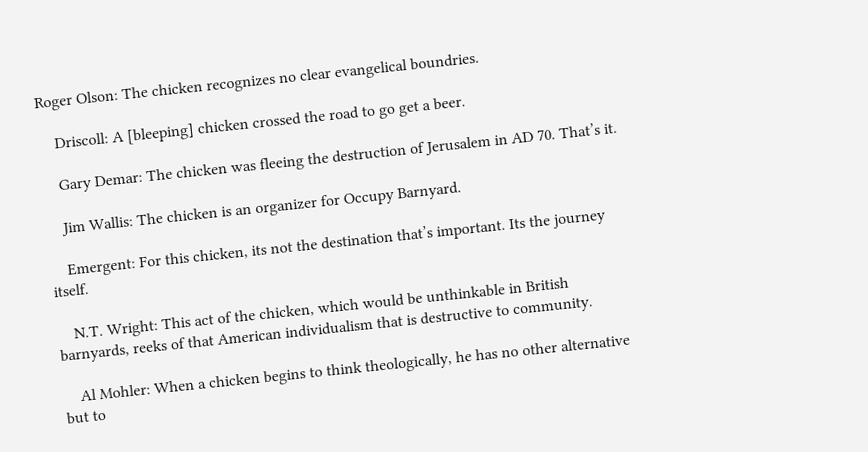Roger Olson: The chicken recognizes no clear evangelical boundries.

    Driscoll: A [bleeping] chicken crossed the road to go get a beer.

    Gary Demar: The chicken was fleeing the destruction of Jerusalem in AD 70. That’s it.

    Jim Wallis: The chicken is an organizer for Occupy Barnyard.

    Emergent: For this chicken, its not the destination that’s important. Its the journey itself.

    N.T. Wright: This act of the chicken, which would be unthinkable in British barnyards, reeks of that American individualism that is destructive to community.

    Al Mohler: When a chicken begins to think theologically, he has no other alternative but to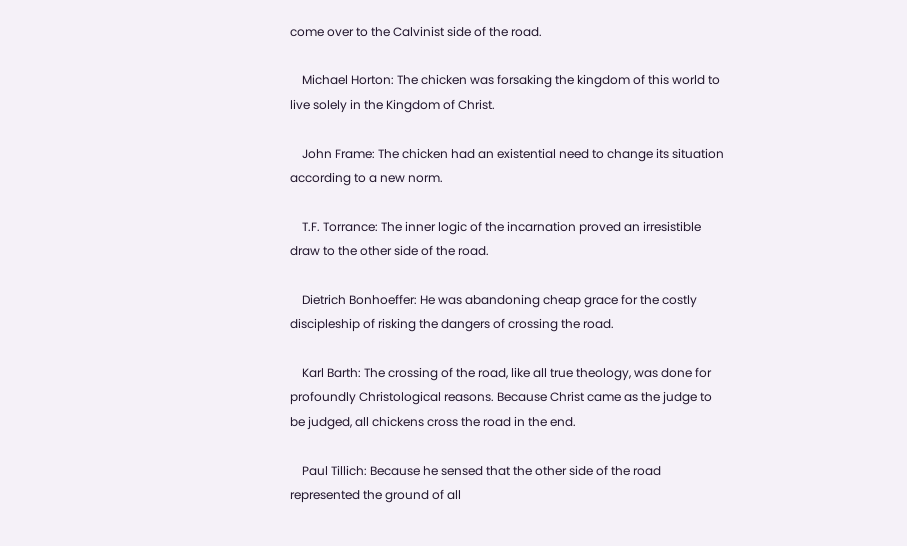come over to the Calvinist side of the road.

    Michael Horton: The chicken was forsaking the kingdom of this world to live solely in the Kingdom of Christ.

    John Frame: The chicken had an existential need to change its situation according to a new norm.

    T.F. Torrance: The inner logic of the incarnation proved an irresistible draw to the other side of the road.

    Dietrich Bonhoeffer: He was abandoning cheap grace for the costly discipleship of risking the dangers of crossing the road.

    Karl Barth: The crossing of the road, like all true theology, was done for profoundly Christological reasons. Because Christ came as the judge to be judged, all chickens cross the road in the end.

    Paul Tillich: Because he sensed that the other side of the road represented the ground of all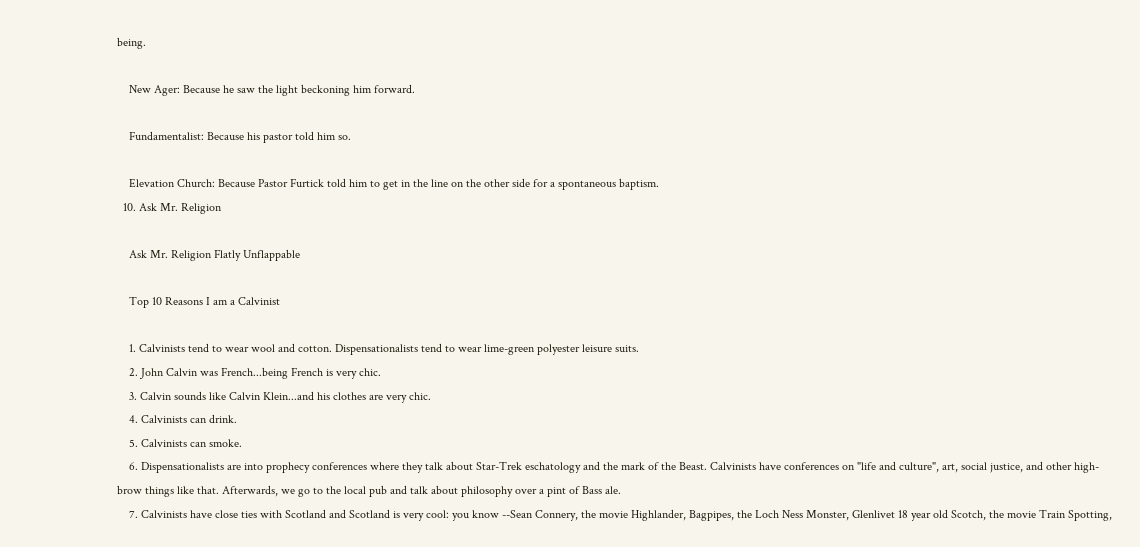being.

    New Ager: Because he saw the light beckoning him forward.

    Fundamentalist: Because his pastor told him so.

    Elevation Church: Because Pastor Furtick told him to get in the line on the other side for a spontaneous baptism.
  10. Ask Mr. Religion

    Ask Mr. Religion Flatly Unflappable

    Top 10 Reasons I am a Calvinist

    1. Calvinists tend to wear wool and cotton. Dispensationalists tend to wear lime-green polyester leisure suits.
    2. John Calvin was French...being French is very chic.
    3. Calvin sounds like Calvin Klein...and his clothes are very chic.
    4. Calvinists can drink.
    5. Calvinists can smoke.
    6. Dispensationalists are into prophecy conferences where they talk about Star-Trek eschatology and the mark of the Beast. Calvinists have conferences on "life and culture", art, social justice, and other high-brow things like that. Afterwards, we go to the local pub and talk about philosophy over a pint of Bass ale.
    7. Calvinists have close ties with Scotland and Scotland is very cool: you know --Sean Connery, the movie Highlander, Bagpipes, the Loch Ness Monster, Glenlivet 18 year old Scotch, the movie Train Spotting,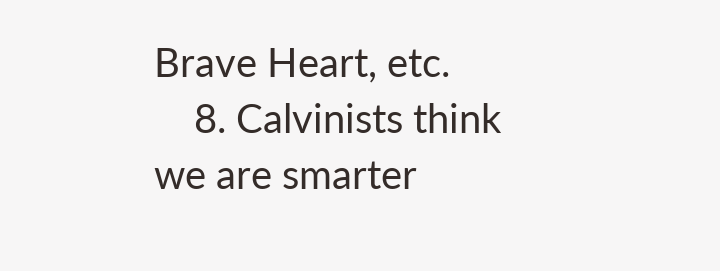Brave Heart, etc.
    8. Calvinists think we are smarter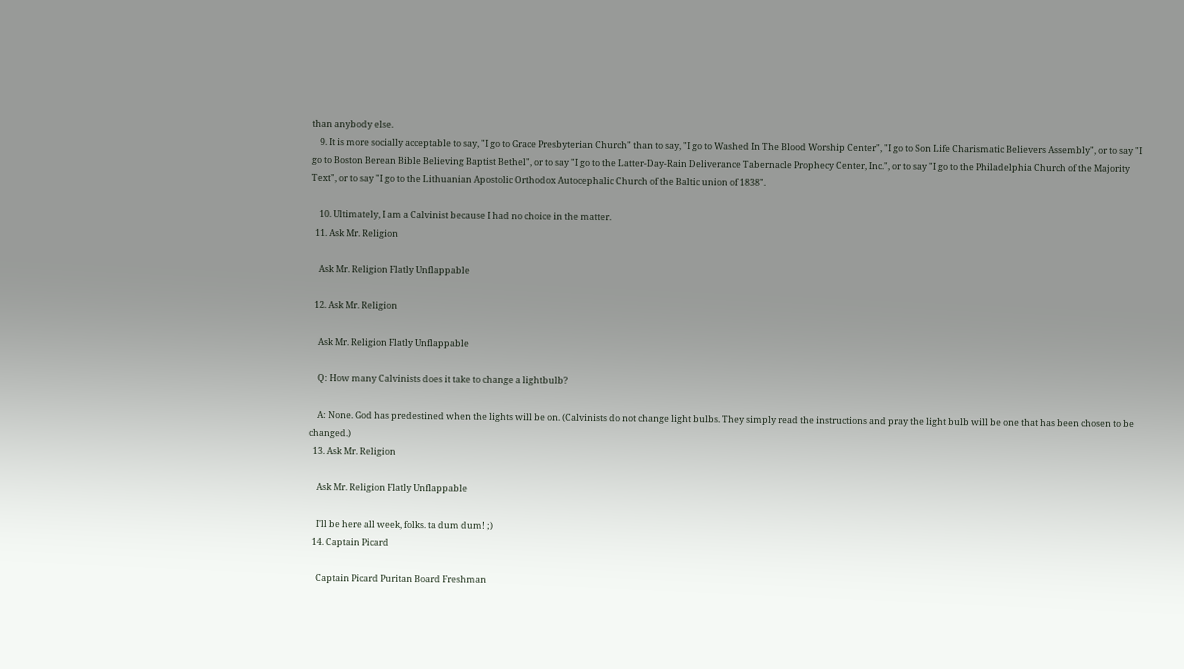than anybody else.
    9. It is more socially acceptable to say, "I go to Grace Presbyterian Church" than to say, "I go to Washed In The Blood Worship Center", "I go to Son Life Charismatic Believers Assembly", or to say "I go to Boston Berean Bible Believing Baptist Bethel", or to say "I go to the Latter-Day-Rain Deliverance Tabernacle Prophecy Center, Inc.", or to say "I go to the Philadelphia Church of the Majority Text", or to say "I go to the Lithuanian Apostolic Orthodox Autocephalic Church of the Baltic union of 1838".

    10. Ultimately, I am a Calvinist because I had no choice in the matter.
  11. Ask Mr. Religion

    Ask Mr. Religion Flatly Unflappable

  12. Ask Mr. Religion

    Ask Mr. Religion Flatly Unflappable

    Q: How many Calvinists does it take to change a lightbulb?

    A: None. God has predestined when the lights will be on. (Calvinists do not change light bulbs. They simply read the instructions and pray the light bulb will be one that has been chosen to be changed.)
  13. Ask Mr. Religion

    Ask Mr. Religion Flatly Unflappable

    I'll be here all week, folks. ta dum dum! ;)
  14. Captain Picard

    Captain Picard Puritan Board Freshman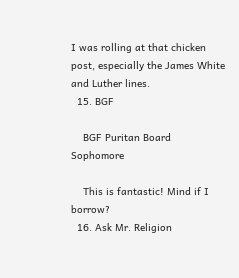I was rolling at that chicken post, especially the James White and Luther lines.
  15. BGF

    BGF Puritan Board Sophomore

    This is fantastic! Mind if I borrow?
  16. Ask Mr. Religion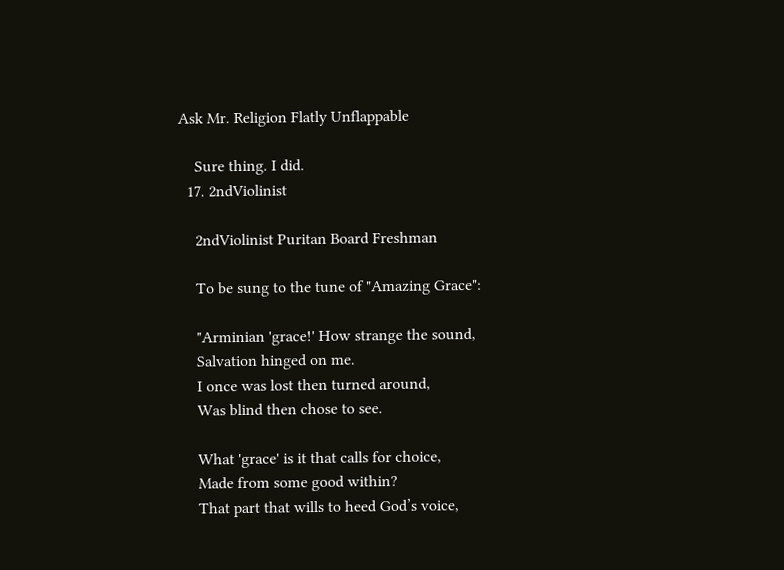Ask Mr. Religion Flatly Unflappable

    Sure thing. I did.
  17. 2ndViolinist

    2ndViolinist Puritan Board Freshman

    To be sung to the tune of "Amazing Grace":

    "Arminian 'grace!' How strange the sound,
    Salvation hinged on me.
    I once was lost then turned around,
    Was blind then chose to see.

    What 'grace' is it that calls for choice,
    Made from some good within?
    That part that wills to heed God’s voice,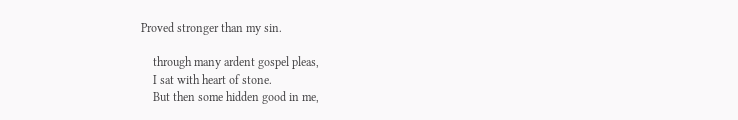Proved stronger than my sin.

    through many ardent gospel pleas,
    I sat with heart of stone.
    But then some hidden good in me,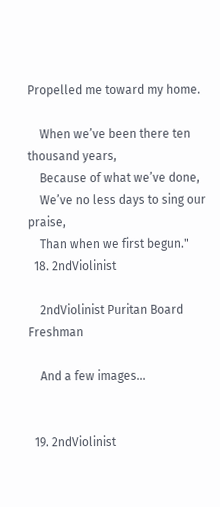Propelled me toward my home.

    When we’ve been there ten thousand years,
    Because of what we’ve done,
    We’ve no less days to sing our praise,
    Than when we first begun."
  18. 2ndViolinist

    2ndViolinist Puritan Board Freshman

    And a few images...


  19. 2ndViolinist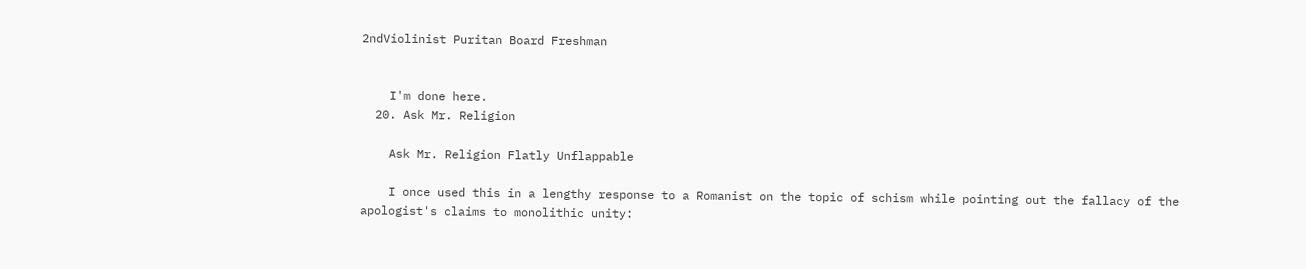2ndViolinist Puritan Board Freshman


    I'm done here.
  20. Ask Mr. Religion

    Ask Mr. Religion Flatly Unflappable

    I once used this in a lengthy response to a Romanist on the topic of schism while pointing out the fallacy of the apologist's claims to monolithic unity: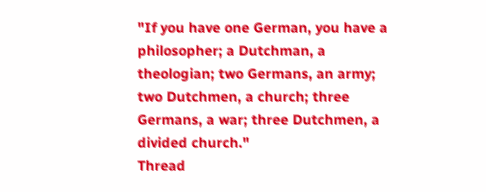"If you have one German, you have a philosopher; a Dutchman, a theologian; two Germans, an army; two Dutchmen, a church; three Germans, a war; three Dutchmen, a divided church."
Thread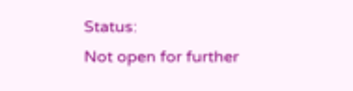Status:
Not open for further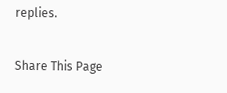replies.

Share This Page